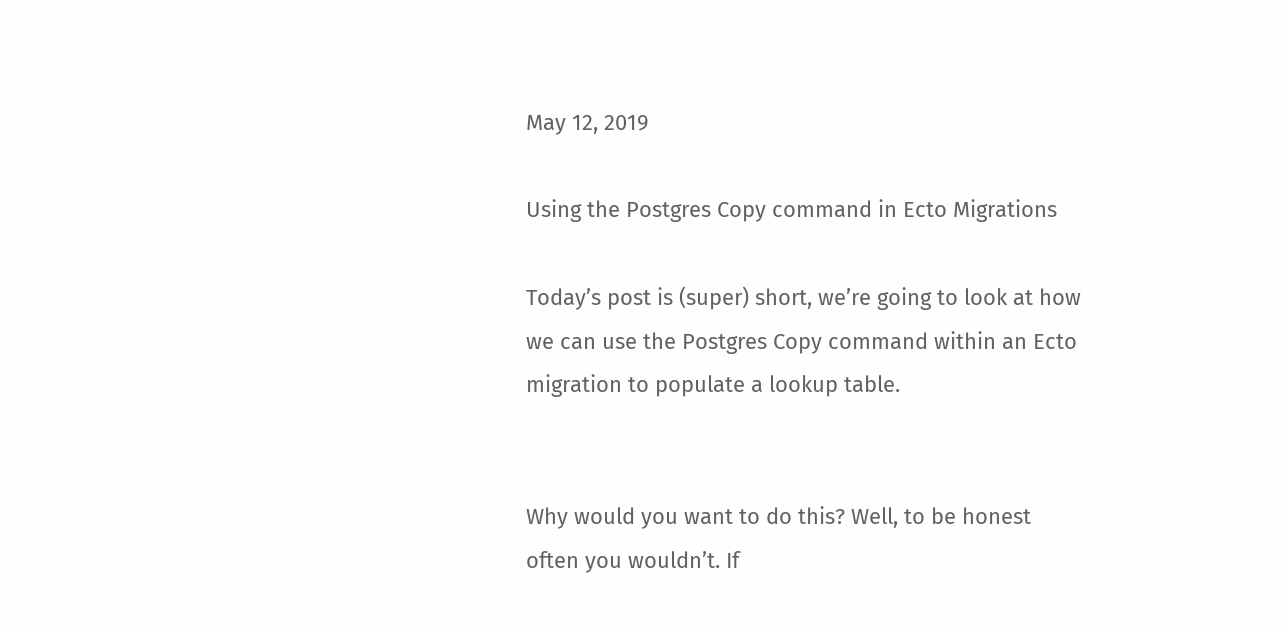May 12, 2019

Using the Postgres Copy command in Ecto Migrations

Today’s post is (super) short, we’re going to look at how we can use the Postgres Copy command within an Ecto migration to populate a lookup table.


Why would you want to do this? Well, to be honest often you wouldn’t. If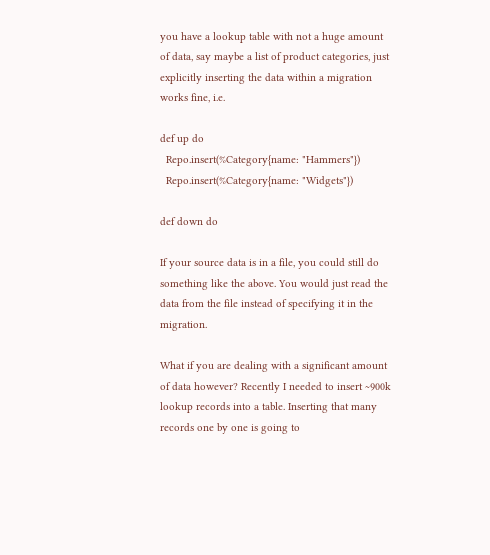you have a lookup table with not a huge amount of data, say maybe a list of product categories, just explicitly inserting the data within a migration works fine, i.e.

def up do
  Repo.insert(%Category{name: "Hammers"})
  Repo.insert(%Category{name: "Widgets"})

def down do

If your source data is in a file, you could still do something like the above. You would just read the data from the file instead of specifying it in the migration.

What if you are dealing with a significant amount of data however? Recently I needed to insert ~900k lookup records into a table. Inserting that many records one by one is going to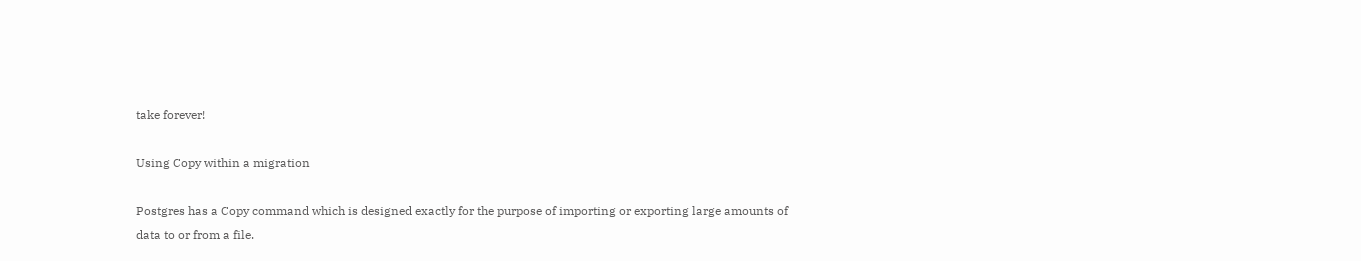take forever!

Using Copy within a migration

Postgres has a Copy command which is designed exactly for the purpose of importing or exporting large amounts of data to or from a file.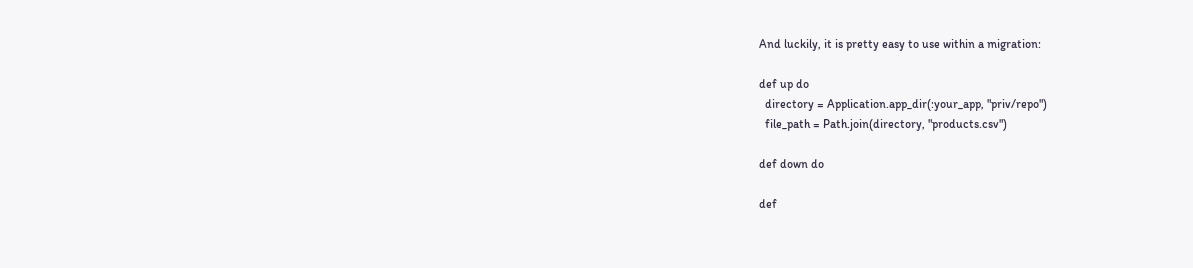And luckily, it is pretty easy to use within a migration:

def up do
  directory = Application.app_dir(:your_app, "priv/repo")
  file_path = Path.join(directory, "products.csv")

def down do

def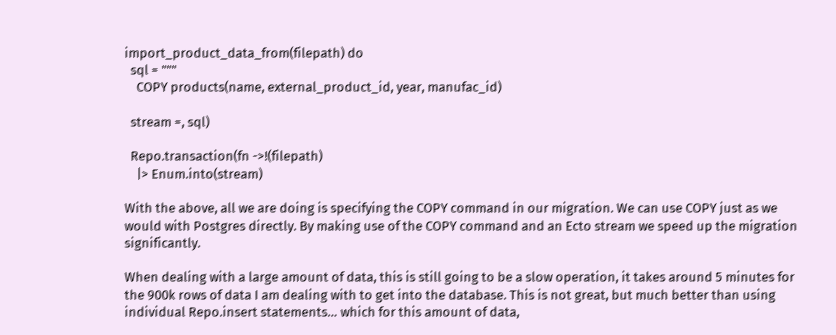import_product_data_from(filepath) do
  sql = """
    COPY products(name, external_product_id, year, manufac_id)

  stream =, sql)

  Repo.transaction(fn ->!(filepath)
    |> Enum.into(stream)

With the above, all we are doing is specifying the COPY command in our migration. We can use COPY just as we would with Postgres directly. By making use of the COPY command and an Ecto stream we speed up the migration significantly.

When dealing with a large amount of data, this is still going to be a slow operation, it takes around 5 minutes for the 900k rows of data I am dealing with to get into the database. This is not great, but much better than using individual Repo.insert statements… which for this amount of data,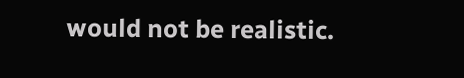would not be realistic.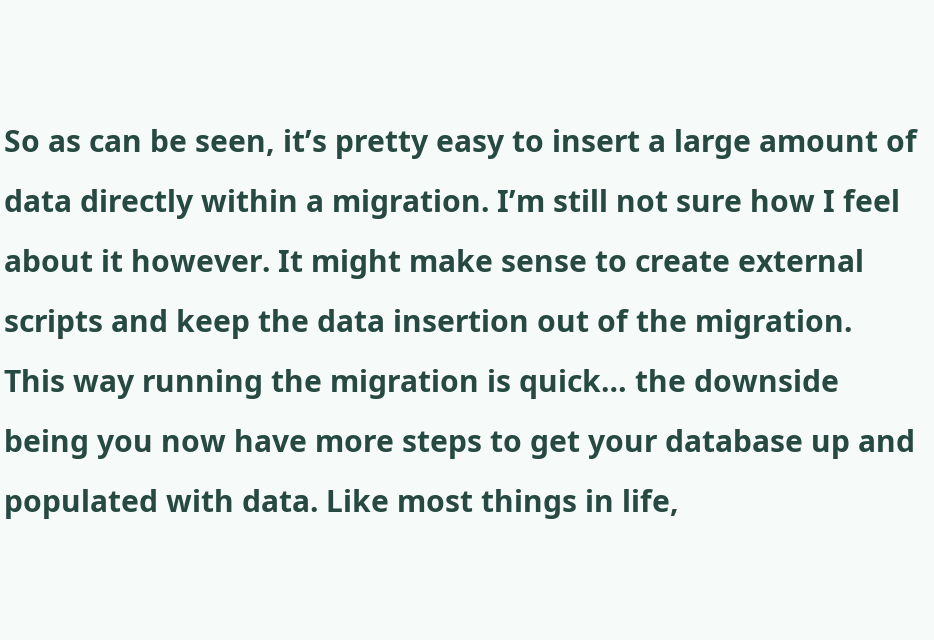So as can be seen, it’s pretty easy to insert a large amount of data directly within a migration. I’m still not sure how I feel about it however. It might make sense to create external scripts and keep the data insertion out of the migration. This way running the migration is quick… the downside being you now have more steps to get your database up and populated with data. Like most things in life,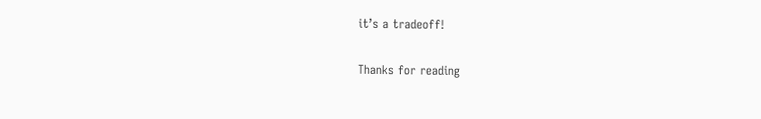it’s a tradeoff!

Thanks for reading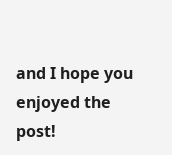and I hope you enjoyed the post!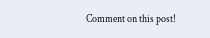Comment on this post!